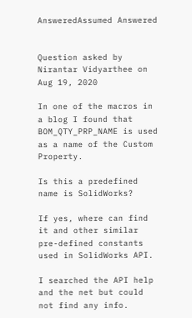AnsweredAssumed Answered


Question asked by Nirantar Vidyarthee on Aug 19, 2020

In one of the macros in a blog I found that BOM_QTY_PRP_NAME is used as a name of the Custom Property.

Is this a predefined name is SolidWorks?

If yes, where can find it and other similar pre-defined constants used in SolidWorks API.

I searched the API help and the net but could not find any info.